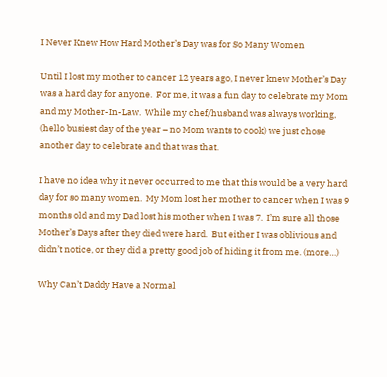I Never Knew How Hard Mother’s Day was for So Many Women

Until I lost my mother to cancer 12 years ago, I never knew Mother’s Day was a hard day for anyone.  For me, it was a fun day to celebrate my Mom and my Mother-In-Law.  While my chef/husband was always working, (hello busiest day of the year – no Mom wants to cook) we just chose another day to celebrate and that was that.

I have no idea why it never occurred to me that this would be a very hard day for so many women.  My Mom lost her mother to cancer when I was 9 months old and my Dad lost his mother when I was 7.  I’m sure all those Mother’s Days after they died were hard.  But either I was oblivious and didn’t notice, or they did a pretty good job of hiding it from me. (more…)

Why Can’t Daddy Have a Normal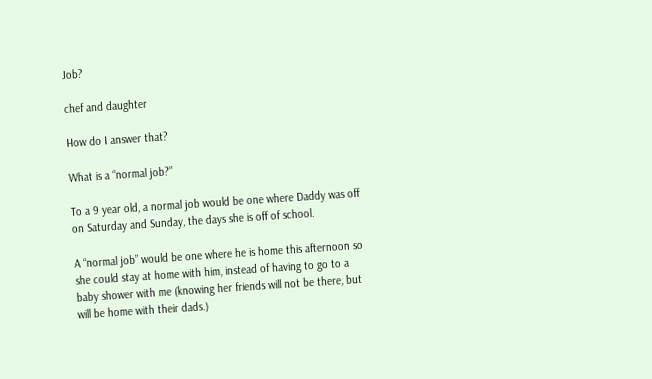Job?

chef and daughter

How do I answer that?

What is a “normal job?”

To a 9 year old, a normal job would be one where Daddy was off on Saturday and Sunday, the days she is off of school.

A “normal job” would be one where he is home this afternoon so she could stay at home with him, instead of having to go to a baby shower with me (knowing her friends will not be there, but will be home with their dads.)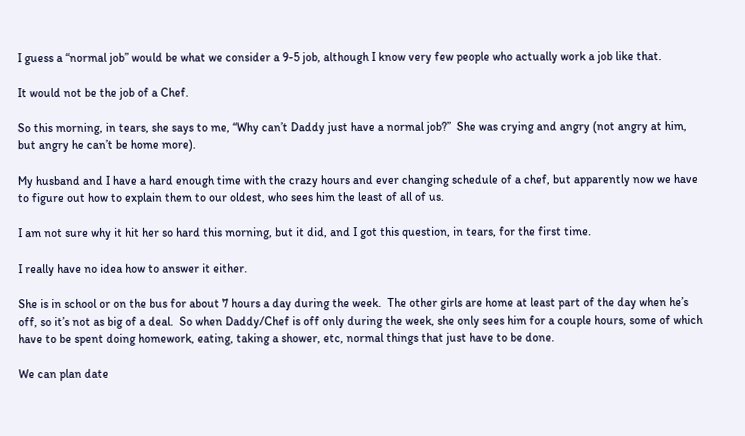I guess a “normal job” would be what we consider a 9-5 job, although I know very few people who actually work a job like that.

It would not be the job of a Chef.

So this morning, in tears, she says to me, “Why can’t Daddy just have a normal job?”  She was crying and angry (not angry at him, but angry he can’t be home more).

My husband and I have a hard enough time with the crazy hours and ever changing schedule of a chef, but apparently now we have to figure out how to explain them to our oldest, who sees him the least of all of us.

I am not sure why it hit her so hard this morning, but it did, and I got this question, in tears, for the first time.

I really have no idea how to answer it either.

She is in school or on the bus for about 7 hours a day during the week.  The other girls are home at least part of the day when he’s off, so it’s not as big of a deal.  So when Daddy/Chef is off only during the week, she only sees him for a couple hours, some of which have to be spent doing homework, eating, taking a shower, etc, normal things that just have to be done.

We can plan date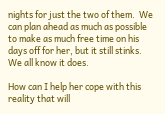nights for just the two of them.  We can plan ahead as much as possible to make as much free time on his days off for her, but it still stinks.  We all know it does.

How can I help her cope with this reality that will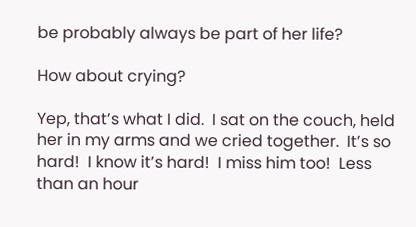be probably always be part of her life?

How about crying?

Yep, that’s what I did.  I sat on the couch, held her in my arms and we cried together.  It’s so hard!  I know it’s hard!  I miss him too!  Less than an hour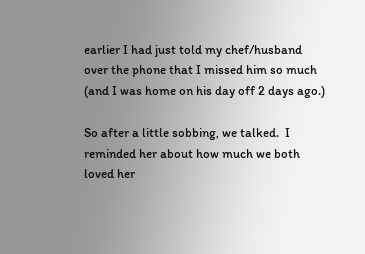earlier I had just told my chef/husband over the phone that I missed him so much (and I was home on his day off 2 days ago.)

So after a little sobbing, we talked.  I reminded her about how much we both loved her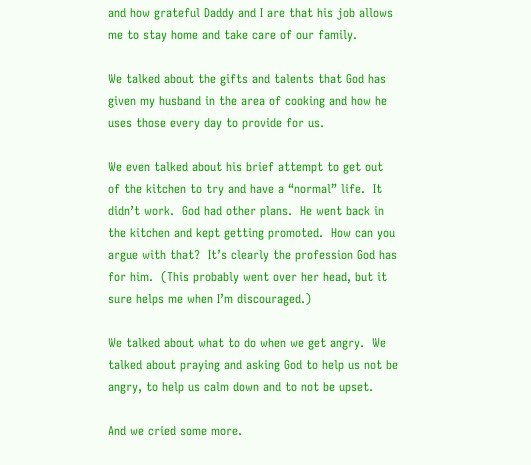and how grateful Daddy and I are that his job allows me to stay home and take care of our family.

We talked about the gifts and talents that God has given my husband in the area of cooking and how he uses those every day to provide for us.

We even talked about his brief attempt to get out of the kitchen to try and have a “normal” life.  It didn’t work.  God had other plans.  He went back in the kitchen and kept getting promoted.  How can you argue with that?  It’s clearly the profession God has for him.  (This probably went over her head, but it sure helps me when I’m discouraged.)

We talked about what to do when we get angry.  We talked about praying and asking God to help us not be angry, to help us calm down and to not be upset.

And we cried some more.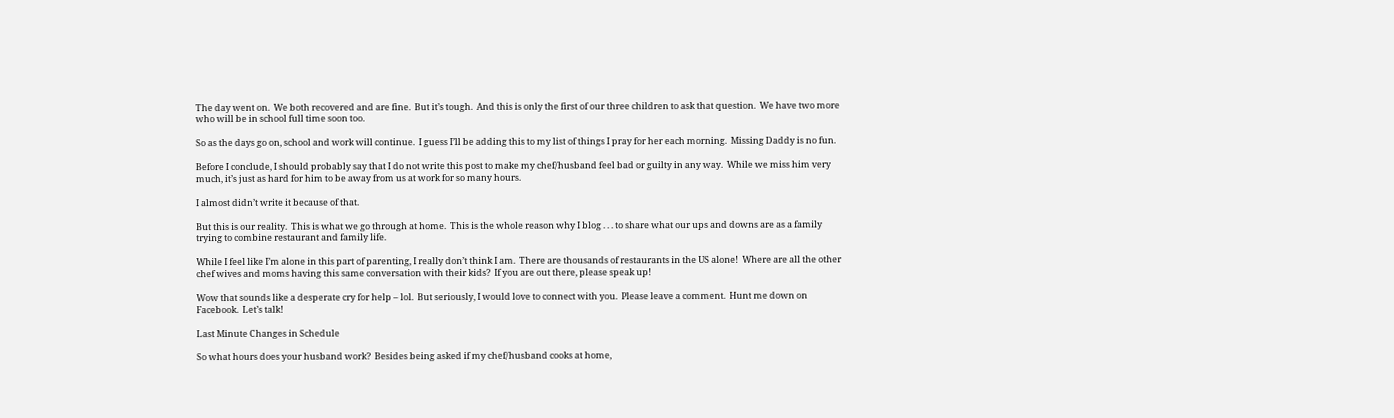The day went on.  We both recovered and are fine.  But it’s tough.  And this is only the first of our three children to ask that question.  We have two more who will be in school full time soon too.

So as the days go on, school and work will continue.  I guess I’ll be adding this to my list of things I pray for her each morning.  Missing Daddy is no fun.

Before I conclude, I should probably say that I do not write this post to make my chef/husband feel bad or guilty in any way.  While we miss him very much, it’s just as hard for him to be away from us at work for so many hours.

I almost didn’t write it because of that.

But this is our reality.  This is what we go through at home.  This is the whole reason why I blog . . . to share what our ups and downs are as a family trying to combine restaurant and family life.

While I feel like I’m alone in this part of parenting, I really don’t think I am.  There are thousands of restaurants in the US alone!  Where are all the other chef wives and moms having this same conversation with their kids?  If you are out there, please speak up!

Wow that sounds like a desperate cry for help – lol.  But seriously, I would love to connect with you.  Please leave a comment.  Hunt me down on Facebook.  Let’s talk!

Last Minute Changes in Schedule

So what hours does your husband work?  Besides being asked if my chef/husband cooks at home,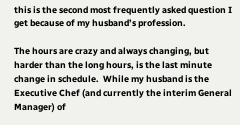this is the second most frequently asked question I get because of my husband’s profession.

The hours are crazy and always changing, but harder than the long hours, is the last minute change in schedule.  While my husband is the Executive Chef (and currently the interim General Manager) of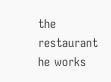the restaurant he works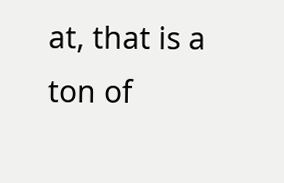at, that is a ton of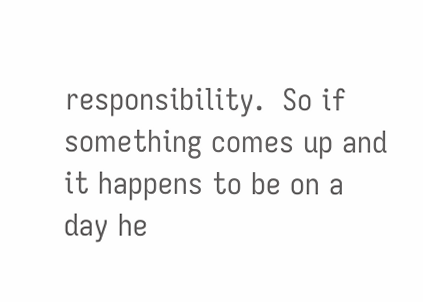responsibility.  So if something comes up and it happens to be on a day he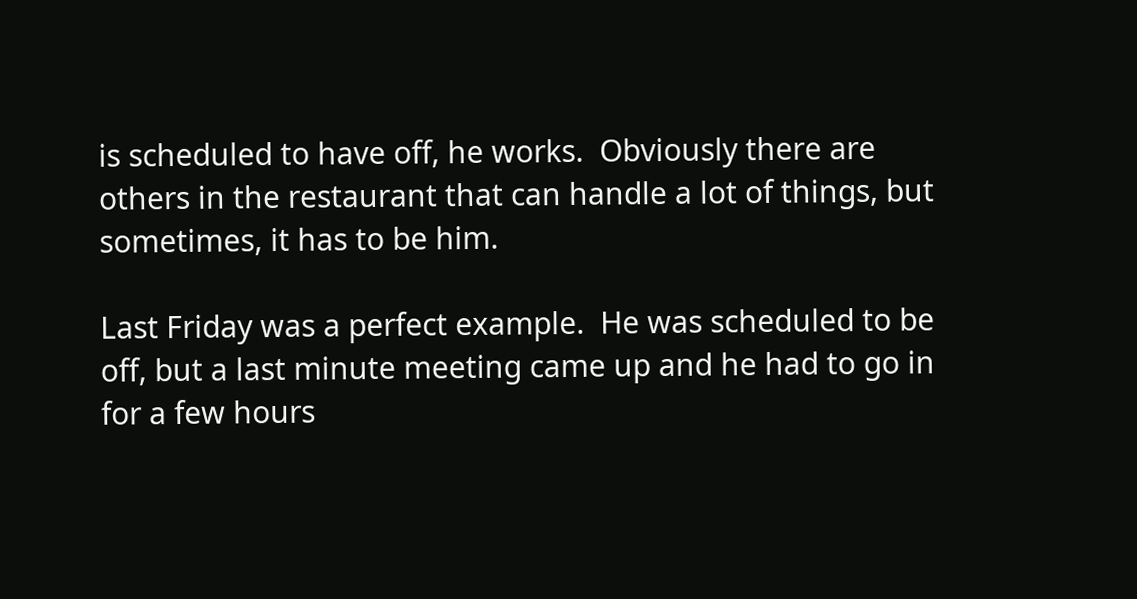is scheduled to have off, he works.  Obviously there are others in the restaurant that can handle a lot of things, but sometimes, it has to be him.

Last Friday was a perfect example.  He was scheduled to be off, but a last minute meeting came up and he had to go in for a few hours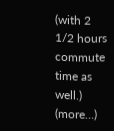(with 2 1/2 hours commute time as well.)   (more…)